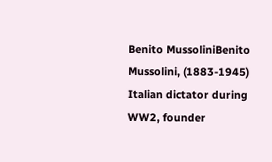Benito MussoliniBenito Mussolini, (1883-1945) Italian dictator during WW2, founder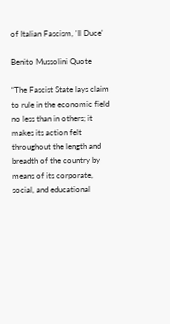of Italian Fascism, 'Il Duce'

Benito Mussolini Quote

“The Fascist State lays claim to rule in the economic field no less than in others; it makes its action felt throughout the length and breadth of the country by means of its corporate, social, and educational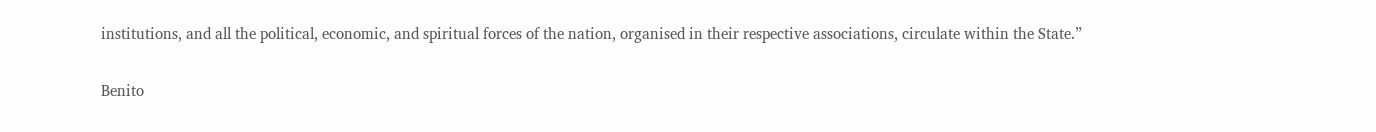institutions, and all the political, economic, and spiritual forces of the nation, organised in their respective associations, circulate within the State.”

Benito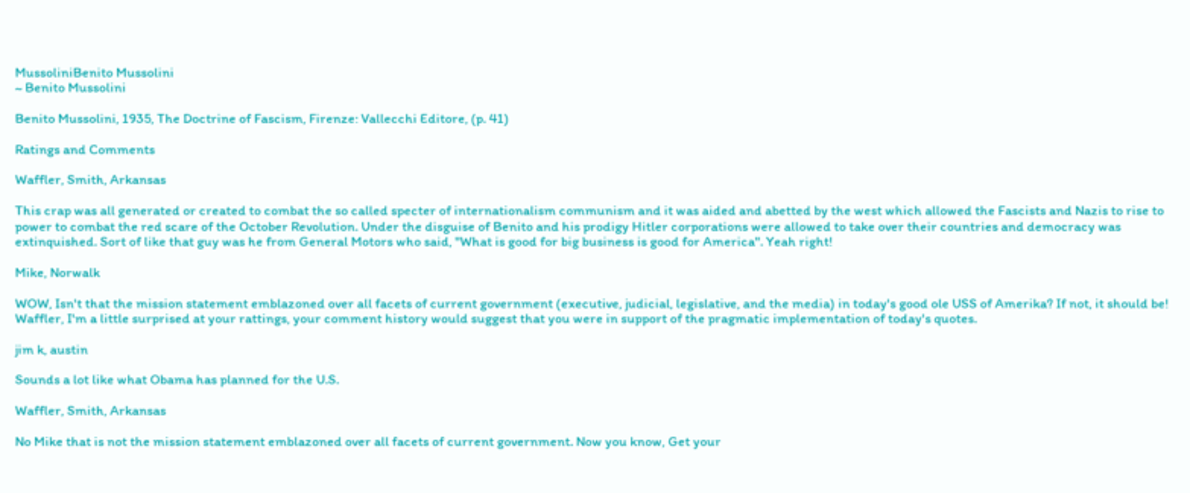MussoliniBenito Mussolini
~ Benito Mussolini

Benito Mussolini, 1935, The Doctrine of Fascism, Firenze: Vallecchi Editore, (p. 41)

Ratings and Comments

Waffler, Smith, Arkansas

This crap was all generated or created to combat the so called specter of internationalism communism and it was aided and abetted by the west which allowed the Fascists and Nazis to rise to power to combat the red scare of the October Revolution. Under the disguise of Benito and his prodigy Hitler corporations were allowed to take over their countries and democracy was extinquished. Sort of like that guy was he from General Motors who said, "What is good for big business is good for America". Yeah right!

Mike, Norwalk

WOW, Isn't that the mission statement emblazoned over all facets of current government (executive, judicial, legislative, and the media) in today's good ole USS of Amerika? If not, it should be! Waffler, I'm a little surprised at your rattings, your comment history would suggest that you were in support of the pragmatic implementation of today's quotes.

jim k, austin

Sounds a lot like what Obama has planned for the U.S.

Waffler, Smith, Arkansas

No Mike that is not the mission statement emblazoned over all facets of current government. Now you know, Get your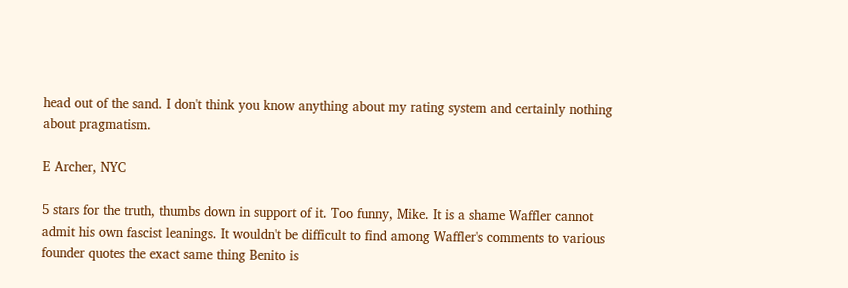head out of the sand. I don't think you know anything about my rating system and certainly nothing about pragmatism.

E Archer, NYC

5 stars for the truth, thumbs down in support of it. Too funny, Mike. It is a shame Waffler cannot admit his own fascist leanings. It wouldn't be difficult to find among Waffler's comments to various founder quotes the exact same thing Benito is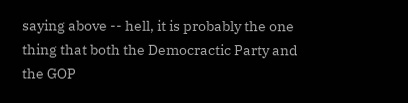saying above -- hell, it is probably the one thing that both the Democractic Party and the GOP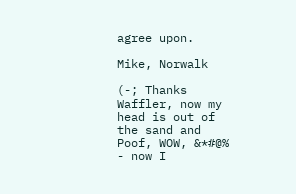agree upon.

Mike, Norwalk

(-; Thanks Waffler, now my head is out of the sand and Poof, WOW, &*#@% - now I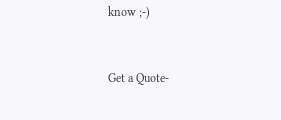know ;-)


Get a Quote-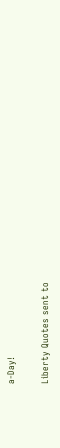a-Day!

Liberty Quotes sent to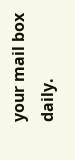your mail box daily.